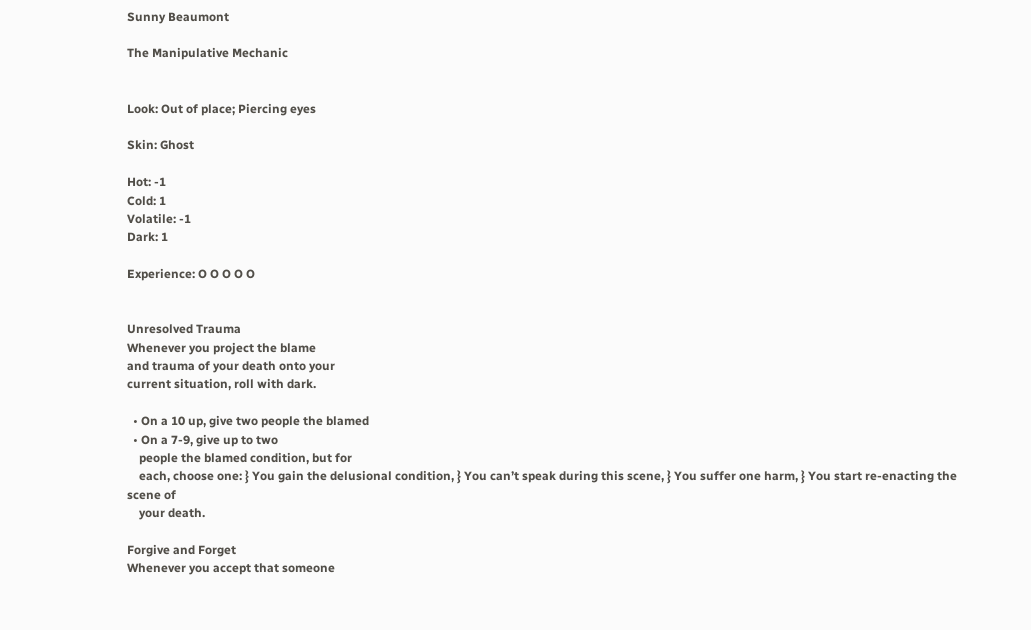Sunny Beaumont

The Manipulative Mechanic


Look: Out of place; Piercing eyes

Skin: Ghost

Hot: -1
Cold: 1
Volatile: -1
Dark: 1

Experience: O O O O O


Unresolved Trauma
Whenever you project the blame
and trauma of your death onto your
current situation, roll with dark.

  • On a 10 up, give two people the blamed
  • On a 7-9, give up to two
    people the blamed condition, but for
    each, choose one: } You gain the delusional condition, } You can’t speak during this scene, } You suffer one harm, } You start re-enacting the scene of
    your death.

Forgive and Forget
Whenever you accept that someone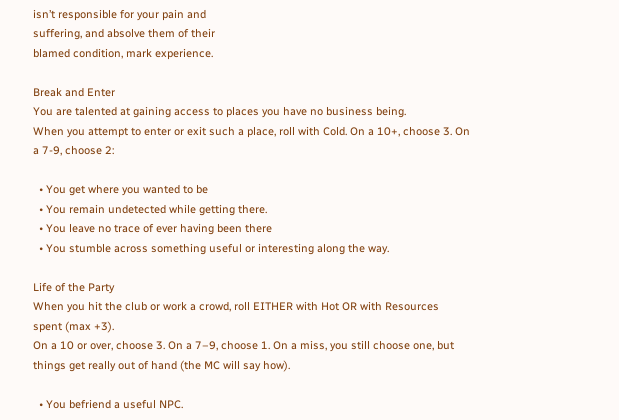isn’t responsible for your pain and
suffering, and absolve them of their
blamed condition, mark experience.

Break and Enter
You are talented at gaining access to places you have no business being.
When you attempt to enter or exit such a place, roll with Cold. On a 10+, choose 3. On a 7-9, choose 2:

  • You get where you wanted to be
  • You remain undetected while getting there.
  • You leave no trace of ever having been there
  • You stumble across something useful or interesting along the way.

Life of the Party
When you hit the club or work a crowd, roll EITHER with Hot OR with Resources spent (max +3).
On a 10 or over, choose 3. On a 7–9, choose 1. On a miss, you still choose one, but things get really out of hand (the MC will say how).

  • You befriend a useful NPC.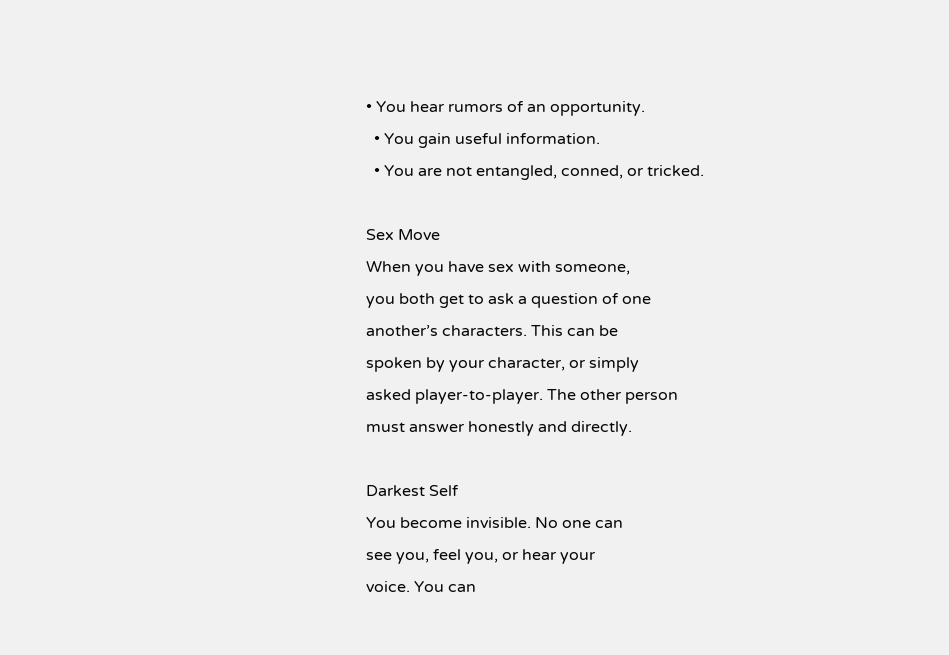• You hear rumors of an opportunity.
  • You gain useful information.
  • You are not entangled, conned, or tricked.

Sex Move
When you have sex with someone,
you both get to ask a question of one
another’s characters. This can be
spoken by your character, or simply
asked player-to-player. The other person
must answer honestly and directly.

Darkest Self
You become invisible. No one can
see you, feel you, or hear your
voice. You can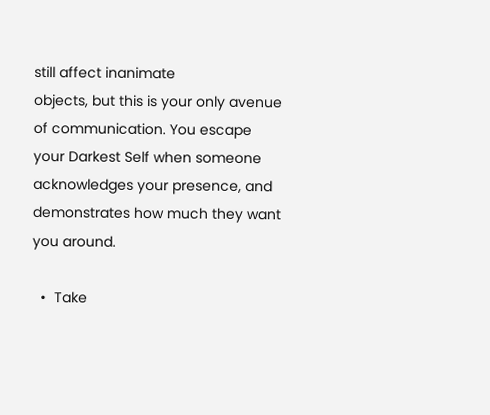still affect inanimate
objects, but this is your only avenue
of communication. You escape
your Darkest Self when someone
acknowledges your presence, and
demonstrates how much they want
you around.

  •  Take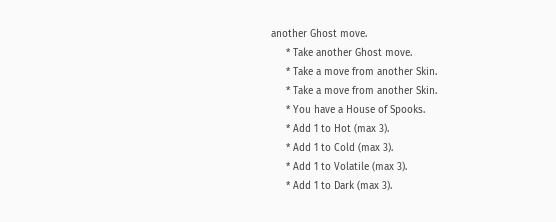another Ghost move.
     * Take another Ghost move.
     * Take a move from another Skin.
     * Take a move from another Skin.
     * You have a House of Spooks.
     * Add 1 to Hot (max 3).
     * Add 1 to Cold (max 3).
     * Add 1 to Volatile (max 3).
     * Add 1 to Dark (max 3).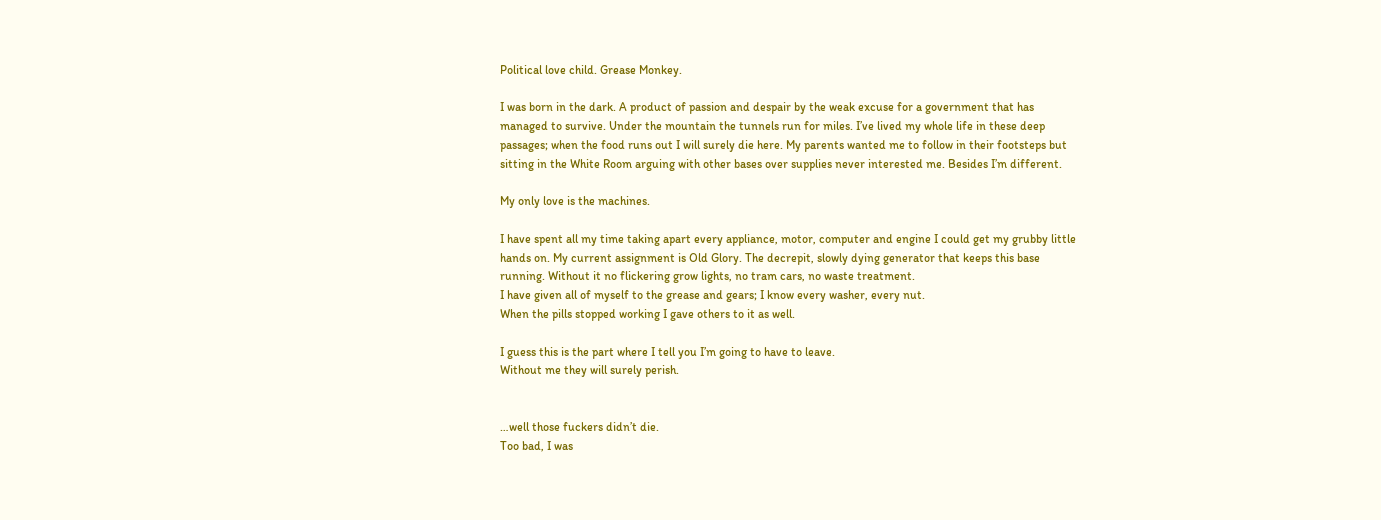Political love child. Grease Monkey.

I was born in the dark. A product of passion and despair by the weak excuse for a government that has managed to survive. Under the mountain the tunnels run for miles. I’ve lived my whole life in these deep passages; when the food runs out I will surely die here. My parents wanted me to follow in their footsteps but sitting in the White Room arguing with other bases over supplies never interested me. Besides I’m different.

My only love is the machines.

I have spent all my time taking apart every appliance, motor, computer and engine I could get my grubby little hands on. My current assignment is Old Glory. The decrepit, slowly dying generator that keeps this base running. Without it no flickering grow lights, no tram cars, no waste treatment.
I have given all of myself to the grease and gears; I know every washer, every nut.
When the pills stopped working I gave others to it as well.

I guess this is the part where I tell you I’m going to have to leave.
Without me they will surely perish.


…well those fuckers didn’t die.
Too bad, I was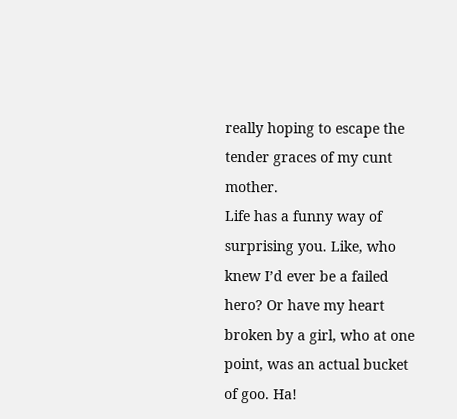really hoping to escape the tender graces of my cunt mother.
Life has a funny way of surprising you. Like, who knew I’d ever be a failed hero? Or have my heart broken by a girl, who at one point, was an actual bucket of goo. Ha!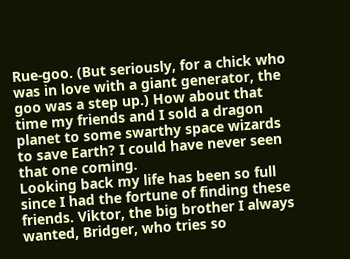Rue-goo. (But seriously, for a chick who was in love with a giant generator, the goo was a step up.) How about that time my friends and I sold a dragon planet to some swarthy space wizards to save Earth? I could have never seen that one coming.
Looking back my life has been so full since I had the fortune of finding these friends. Viktor, the big brother I always wanted, Bridger, who tries so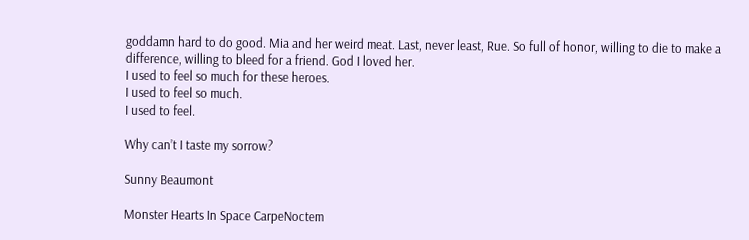goddamn hard to do good. Mia and her weird meat. Last, never least, Rue. So full of honor, willing to die to make a difference, willing to bleed for a friend. God I loved her.
I used to feel so much for these heroes.
I used to feel so much.
I used to feel.

Why can’t I taste my sorrow?

Sunny Beaumont

Monster Hearts In Space CarpeNoctem